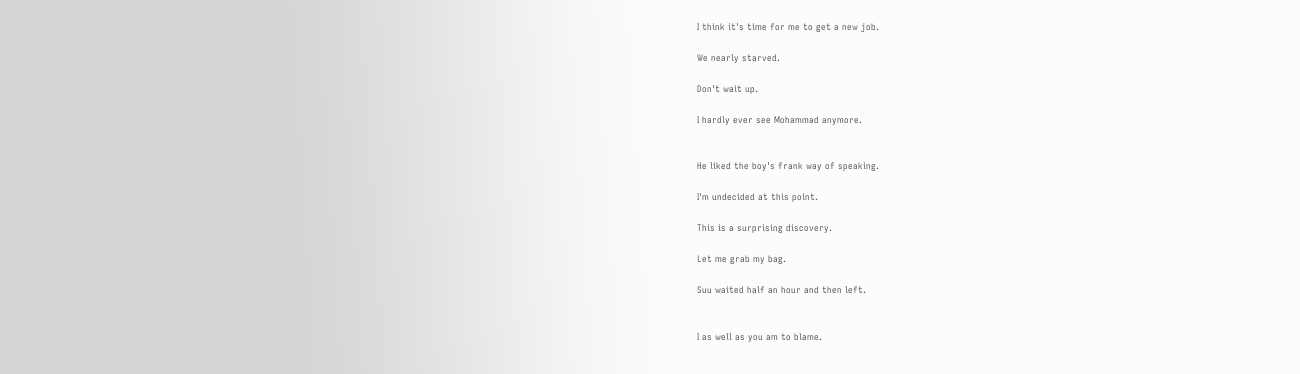I think it's time for me to get a new job.

We nearly starved.

Don't wait up.

I hardly ever see Mohammad anymore.


He liked the boy's frank way of speaking.

I'm undecided at this point.

This is a surprising discovery.

Let me grab my bag.

Suu waited half an hour and then left.


I as well as you am to blame.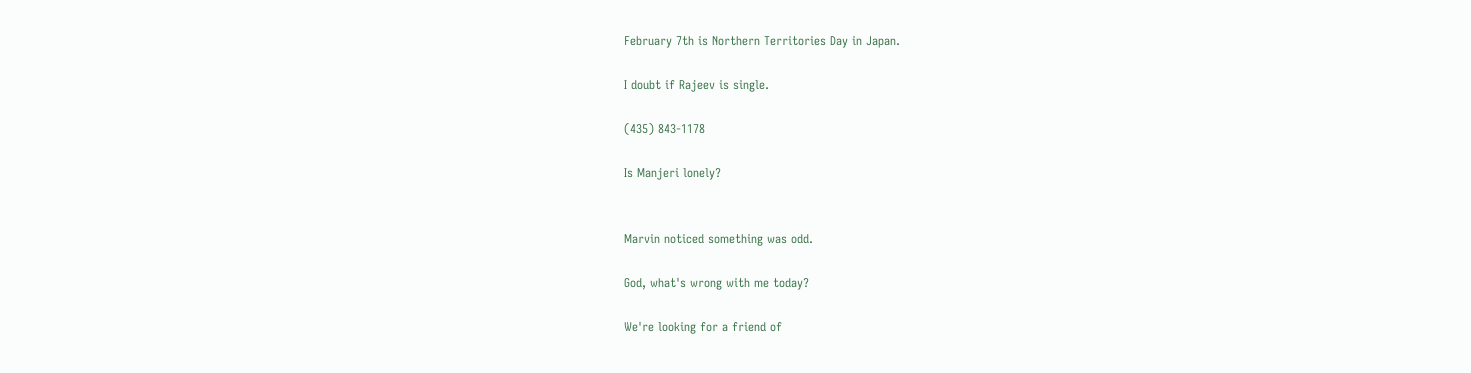February 7th is Northern Territories Day in Japan.

I doubt if Rajeev is single.

(435) 843-1178

Is Manjeri lonely?


Marvin noticed something was odd.

God, what's wrong with me today?

We're looking for a friend of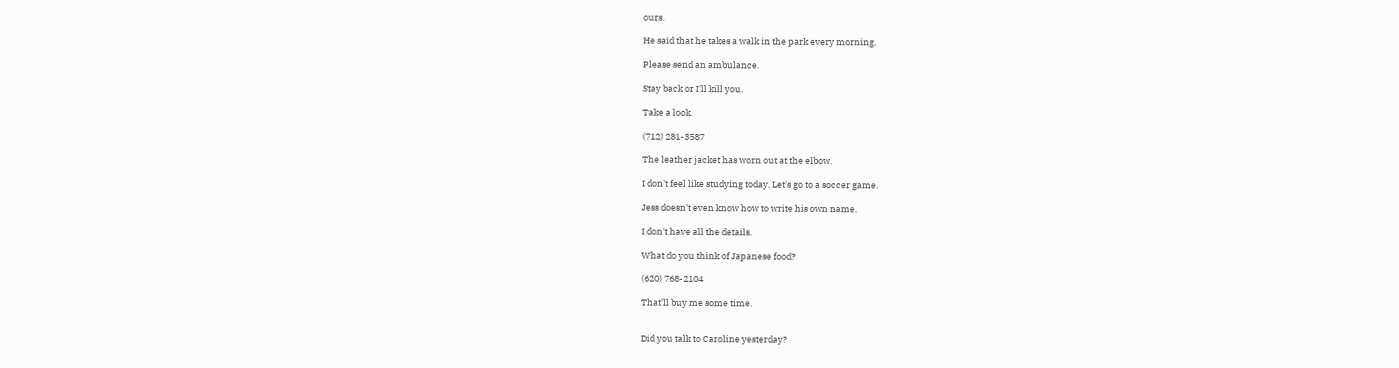ours.

He said that he takes a walk in the park every morning.

Please send an ambulance.

Stay back or I'll kill you.

Take a look.

(712) 281-3587

The leather jacket has worn out at the elbow.

I don't feel like studying today. Let's go to a soccer game.

Jess doesn't even know how to write his own name.

I don't have all the details.

What do you think of Japanese food?

(620) 768-2104

That'll buy me some time.


Did you talk to Caroline yesterday?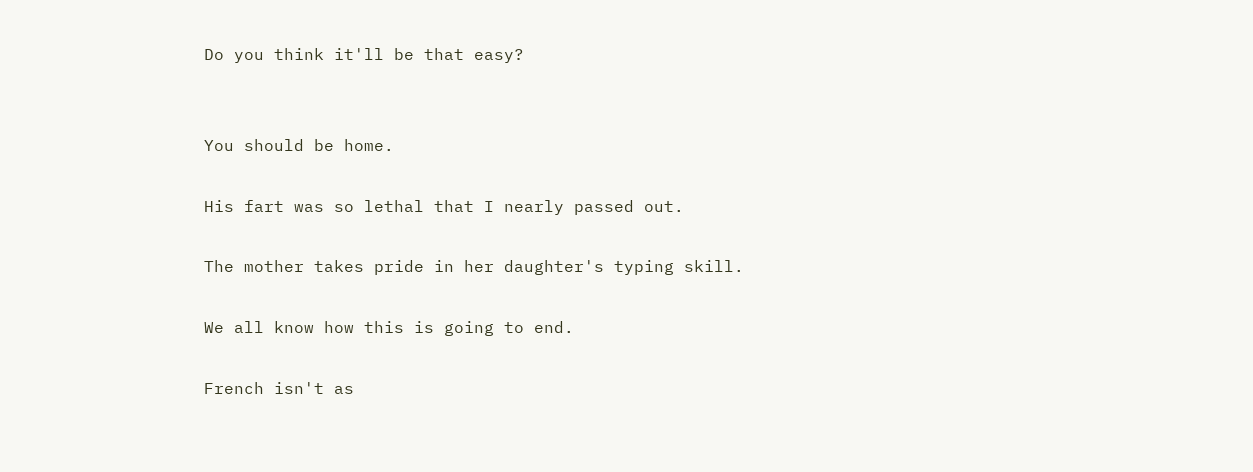Do you think it'll be that easy?


You should be home.

His fart was so lethal that I nearly passed out.

The mother takes pride in her daughter's typing skill.

We all know how this is going to end.

French isn't as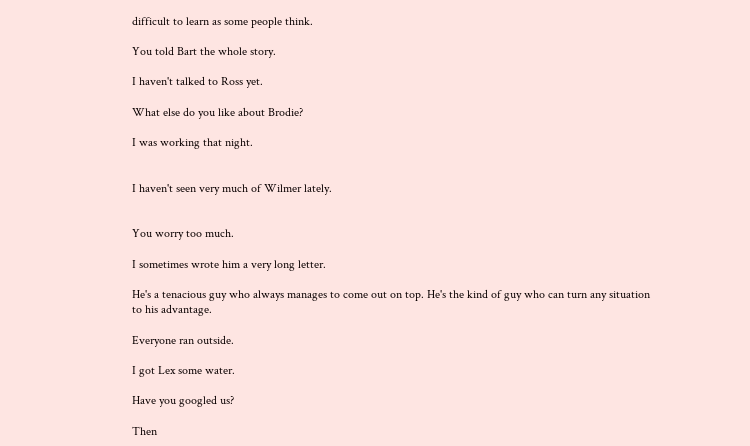difficult to learn as some people think.

You told Bart the whole story.

I haven't talked to Ross yet.

What else do you like about Brodie?

I was working that night.


I haven't seen very much of Wilmer lately.


You worry too much.

I sometimes wrote him a very long letter.

He's a tenacious guy who always manages to come out on top. He's the kind of guy who can turn any situation to his advantage.

Everyone ran outside.

I got Lex some water.

Have you googled us?

Then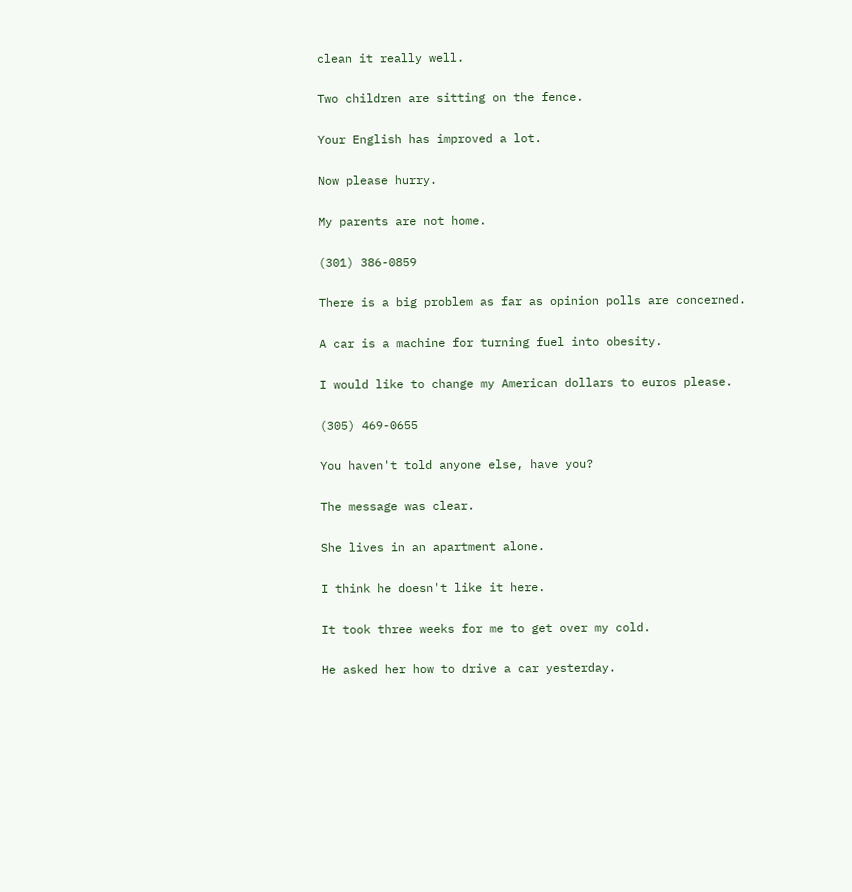clean it really well.

Two children are sitting on the fence.

Your English has improved a lot.

Now please hurry.

My parents are not home.

(301) 386-0859

There is a big problem as far as opinion polls are concerned.

A car is a machine for turning fuel into obesity.

I would like to change my American dollars to euros please.

(305) 469-0655

You haven't told anyone else, have you?

The message was clear.

She lives in an apartment alone.

I think he doesn't like it here.

It took three weeks for me to get over my cold.

He asked her how to drive a car yesterday.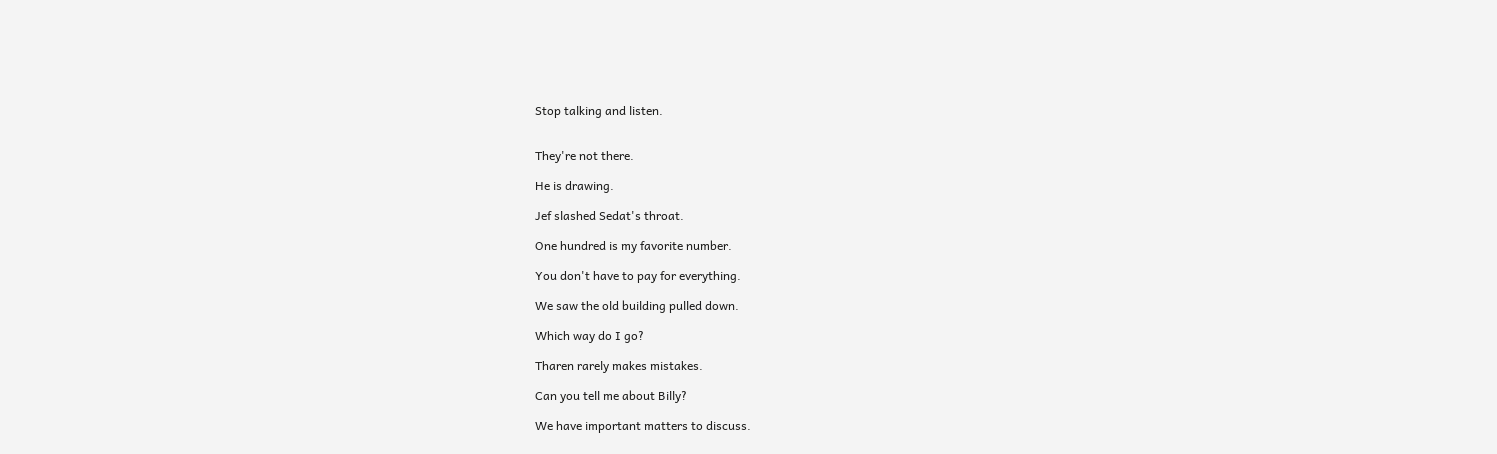Stop talking and listen.


They're not there.

He is drawing.

Jef slashed Sedat's throat.

One hundred is my favorite number.

You don't have to pay for everything.

We saw the old building pulled down.

Which way do I go?

Tharen rarely makes mistakes.

Can you tell me about Billy?

We have important matters to discuss.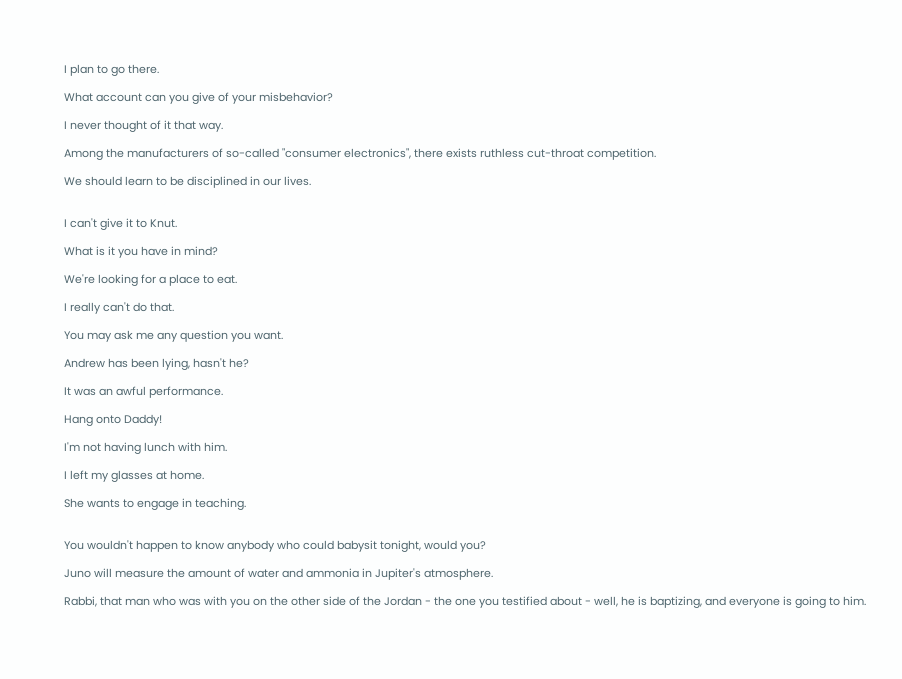I plan to go there.

What account can you give of your misbehavior?

I never thought of it that way.

Among the manufacturers of so-called "consumer electronics", there exists ruthless cut-throat competition.

We should learn to be disciplined in our lives.


I can't give it to Knut.

What is it you have in mind?

We're looking for a place to eat.

I really can't do that.

You may ask me any question you want.

Andrew has been lying, hasn't he?

It was an awful performance.

Hang onto Daddy!

I'm not having lunch with him.

I left my glasses at home.

She wants to engage in teaching.


You wouldn't happen to know anybody who could babysit tonight, would you?

Juno will measure the amount of water and ammonia in Jupiter's atmosphere.

Rabbi, that man who was with you on the other side of the Jordan - the one you testified about - well, he is baptizing, and everyone is going to him.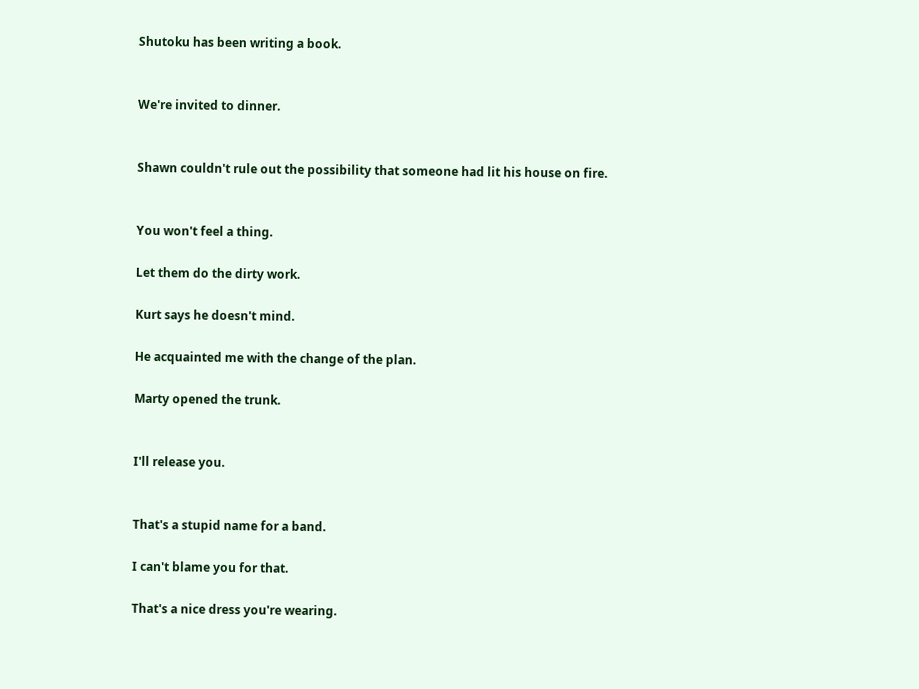Shutoku has been writing a book.


We're invited to dinner.


Shawn couldn't rule out the possibility that someone had lit his house on fire.


You won't feel a thing.

Let them do the dirty work.

Kurt says he doesn't mind.

He acquainted me with the change of the plan.

Marty opened the trunk.


I'll release you.


That's a stupid name for a band.

I can't blame you for that.

That's a nice dress you're wearing.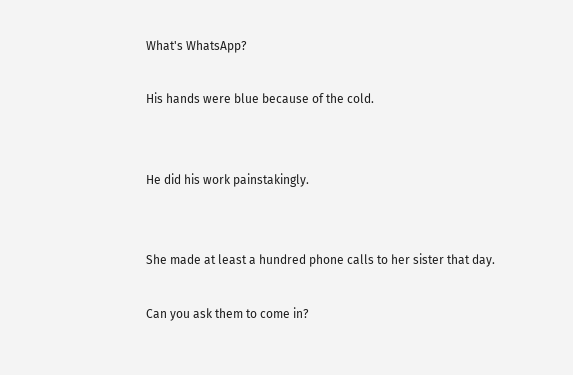What's WhatsApp?

His hands were blue because of the cold.


He did his work painstakingly.


She made at least a hundred phone calls to her sister that day.

Can you ask them to come in?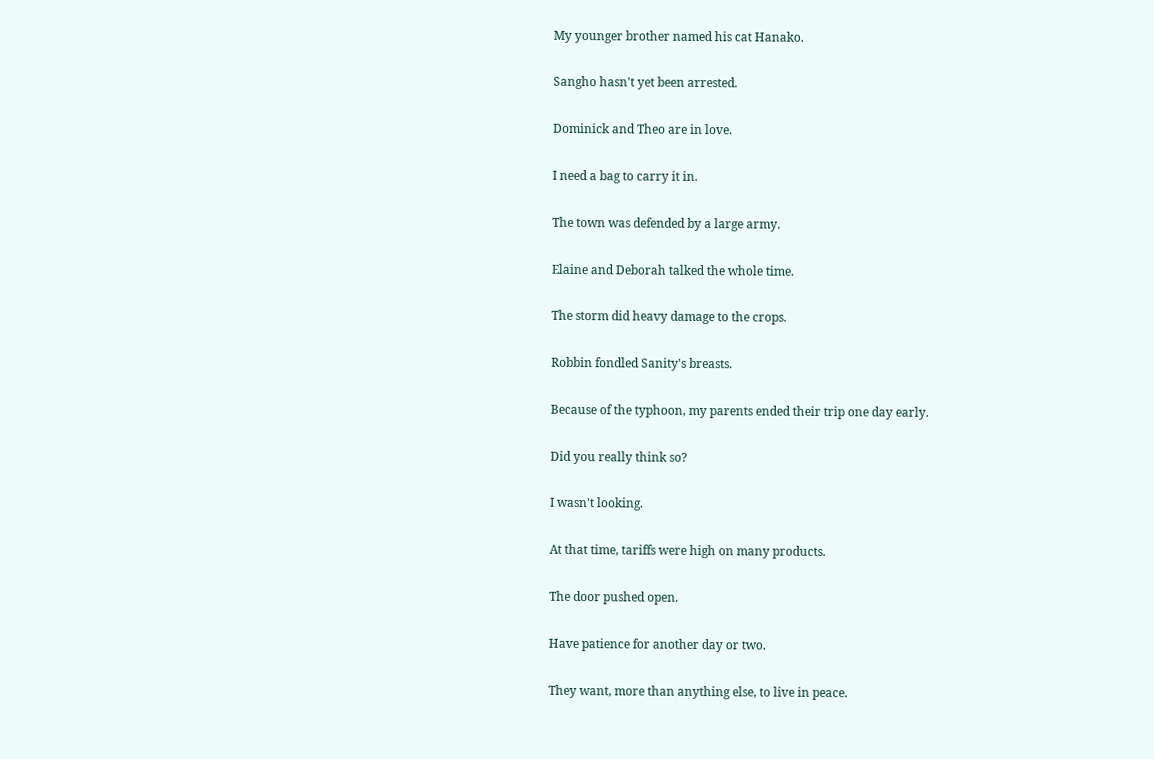My younger brother named his cat Hanako.

Sangho hasn't yet been arrested.

Dominick and Theo are in love.

I need a bag to carry it in.

The town was defended by a large army.

Elaine and Deborah talked the whole time.

The storm did heavy damage to the crops.

Robbin fondled Sanity's breasts.

Because of the typhoon, my parents ended their trip one day early.

Did you really think so?

I wasn't looking.

At that time, tariffs were high on many products.

The door pushed open.

Have patience for another day or two.

They want, more than anything else, to live in peace.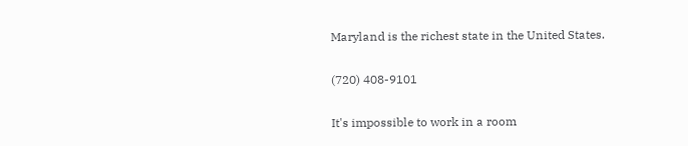Maryland is the richest state in the United States.

(720) 408-9101

It's impossible to work in a room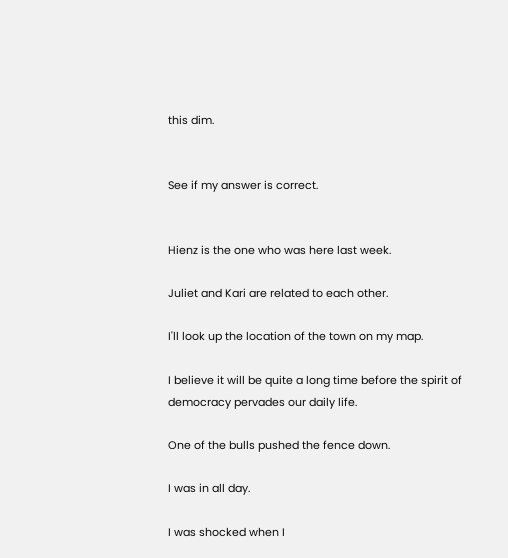this dim.


See if my answer is correct.


Hienz is the one who was here last week.

Juliet and Kari are related to each other.

I'll look up the location of the town on my map.

I believe it will be quite a long time before the spirit of democracy pervades our daily life.

One of the bulls pushed the fence down.

I was in all day.

I was shocked when I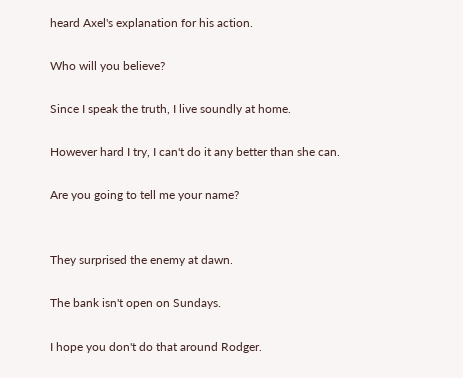heard Axel's explanation for his action.

Who will you believe?

Since I speak the truth, I live soundly at home.

However hard I try, I can't do it any better than she can.

Are you going to tell me your name?


They surprised the enemy at dawn.

The bank isn't open on Sundays.

I hope you don't do that around Rodger.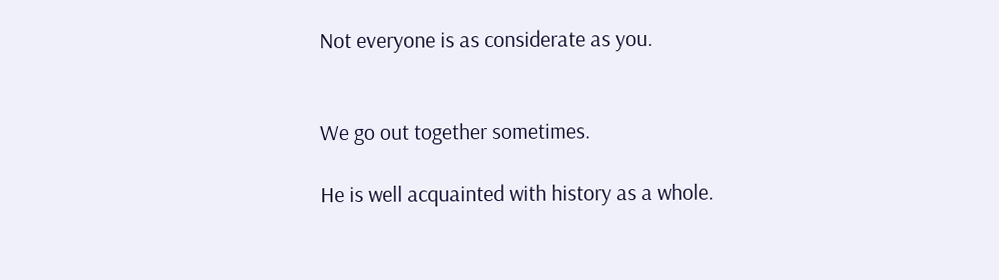Not everyone is as considerate as you.


We go out together sometimes.

He is well acquainted with history as a whole.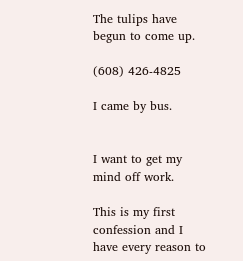The tulips have begun to come up.

(608) 426-4825

I came by bus.


I want to get my mind off work.

This is my first confession and I have every reason to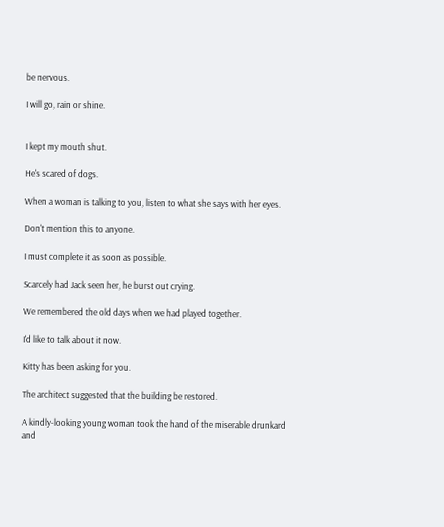be nervous.

I will go, rain or shine.


I kept my mouth shut.

He's scared of dogs.

When a woman is talking to you, listen to what she says with her eyes.

Don't mention this to anyone.

I must complete it as soon as possible.

Scarcely had Jack seen her, he burst out crying.

We remembered the old days when we had played together.

I'd like to talk about it now.

Kitty has been asking for you.

The architect suggested that the building be restored.

A kindly-looking young woman took the hand of the miserable drunkard and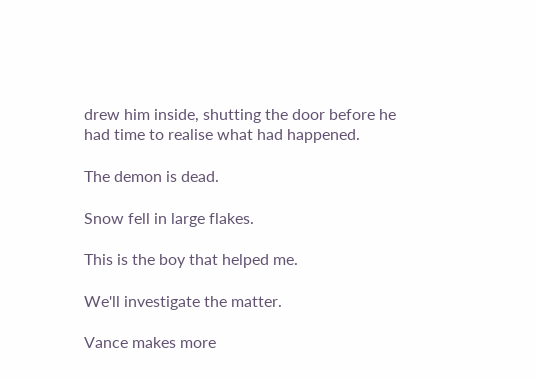drew him inside, shutting the door before he had time to realise what had happened.

The demon is dead.

Snow fell in large flakes.

This is the boy that helped me.

We'll investigate the matter.

Vance makes more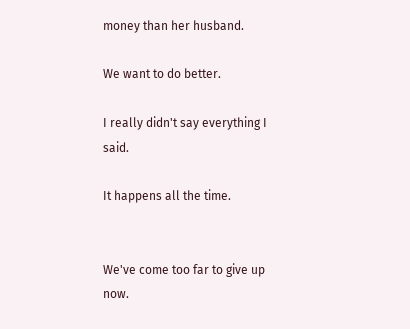money than her husband.

We want to do better.

I really didn't say everything I said.

It happens all the time.


We've come too far to give up now.